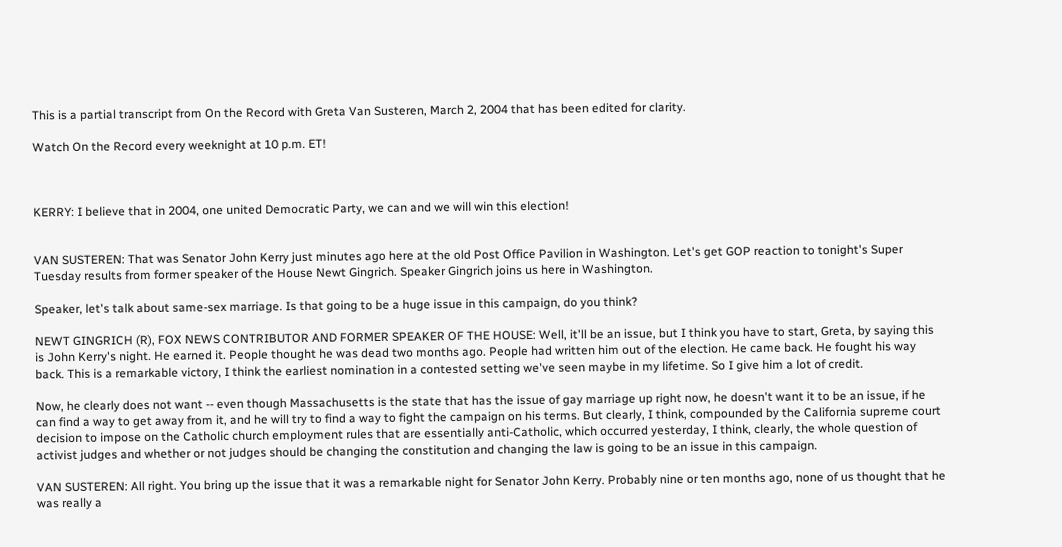This is a partial transcript from On the Record with Greta Van Susteren, March 2, 2004 that has been edited for clarity.

Watch On the Record every weeknight at 10 p.m. ET!



KERRY: I believe that in 2004, one united Democratic Party, we can and we will win this election!


VAN SUSTEREN: That was Senator John Kerry just minutes ago here at the old Post Office Pavilion in Washington. Let's get GOP reaction to tonight's Super Tuesday results from former speaker of the House Newt Gingrich. Speaker Gingrich joins us here in Washington.

Speaker, let's talk about same-sex marriage. Is that going to be a huge issue in this campaign, do you think?

NEWT GINGRICH (R), FOX NEWS CONTRIBUTOR AND FORMER SPEAKER OF THE HOUSE: Well, it'll be an issue, but I think you have to start, Greta, by saying this is John Kerry's night. He earned it. People thought he was dead two months ago. People had written him out of the election. He came back. He fought his way back. This is a remarkable victory, I think the earliest nomination in a contested setting we've seen maybe in my lifetime. So I give him a lot of credit.

Now, he clearly does not want -- even though Massachusetts is the state that has the issue of gay marriage up right now, he doesn't want it to be an issue, if he can find a way to get away from it, and he will try to find a way to fight the campaign on his terms. But clearly, I think, compounded by the California supreme court decision to impose on the Catholic church employment rules that are essentially anti-Catholic, which occurred yesterday, I think, clearly, the whole question of activist judges and whether or not judges should be changing the constitution and changing the law is going to be an issue in this campaign.

VAN SUSTEREN: All right. You bring up the issue that it was a remarkable night for Senator John Kerry. Probably nine or ten months ago, none of us thought that he was really a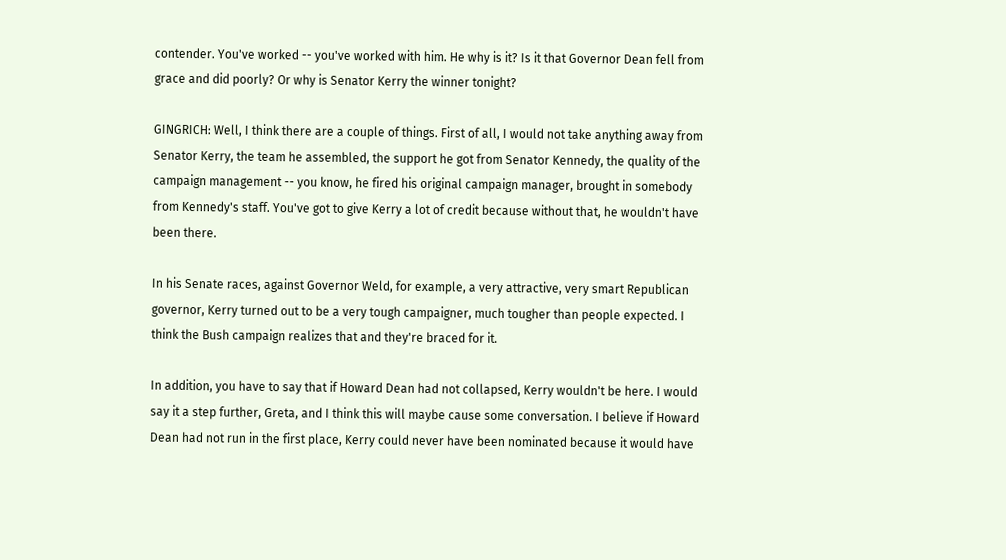contender. You've worked -- you've worked with him. He why is it? Is it that Governor Dean fell from grace and did poorly? Or why is Senator Kerry the winner tonight?

GINGRICH: Well, I think there are a couple of things. First of all, I would not take anything away from Senator Kerry, the team he assembled, the support he got from Senator Kennedy, the quality of the campaign management -- you know, he fired his original campaign manager, brought in somebody from Kennedy's staff. You've got to give Kerry a lot of credit because without that, he wouldn't have been there.

In his Senate races, against Governor Weld, for example, a very attractive, very smart Republican governor, Kerry turned out to be a very tough campaigner, much tougher than people expected. I think the Bush campaign realizes that and they're braced for it.

In addition, you have to say that if Howard Dean had not collapsed, Kerry wouldn't be here. I would say it a step further, Greta, and I think this will maybe cause some conversation. I believe if Howard Dean had not run in the first place, Kerry could never have been nominated because it would have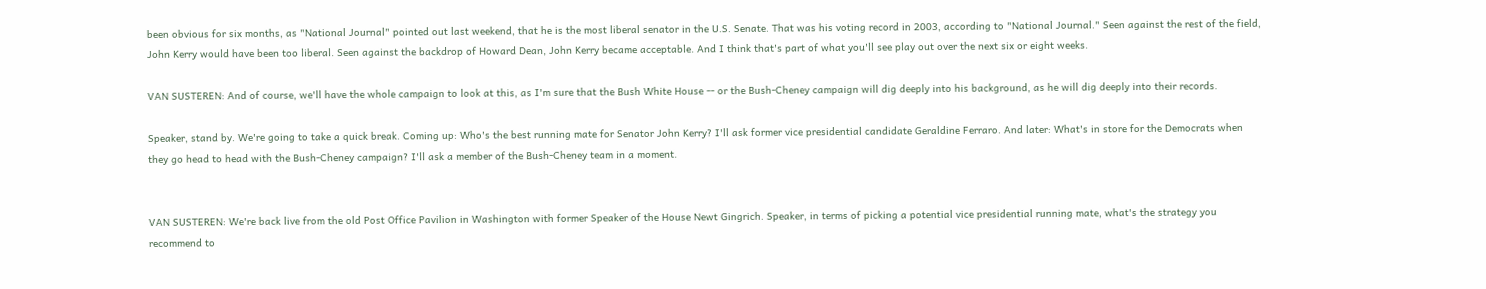been obvious for six months, as "National Journal" pointed out last weekend, that he is the most liberal senator in the U.S. Senate. That was his voting record in 2003, according to "National Journal." Seen against the rest of the field, John Kerry would have been too liberal. Seen against the backdrop of Howard Dean, John Kerry became acceptable. And I think that's part of what you'll see play out over the next six or eight weeks.

VAN SUSTEREN: And of course, we'll have the whole campaign to look at this, as I'm sure that the Bush White House -- or the Bush-Cheney campaign will dig deeply into his background, as he will dig deeply into their records.

Speaker, stand by. We're going to take a quick break. Coming up: Who's the best running mate for Senator John Kerry? I'll ask former vice presidential candidate Geraldine Ferraro. And later: What's in store for the Democrats when they go head to head with the Bush-Cheney campaign? I'll ask a member of the Bush-Cheney team in a moment.


VAN SUSTEREN: We're back live from the old Post Office Pavilion in Washington with former Speaker of the House Newt Gingrich. Speaker, in terms of picking a potential vice presidential running mate, what's the strategy you recommend to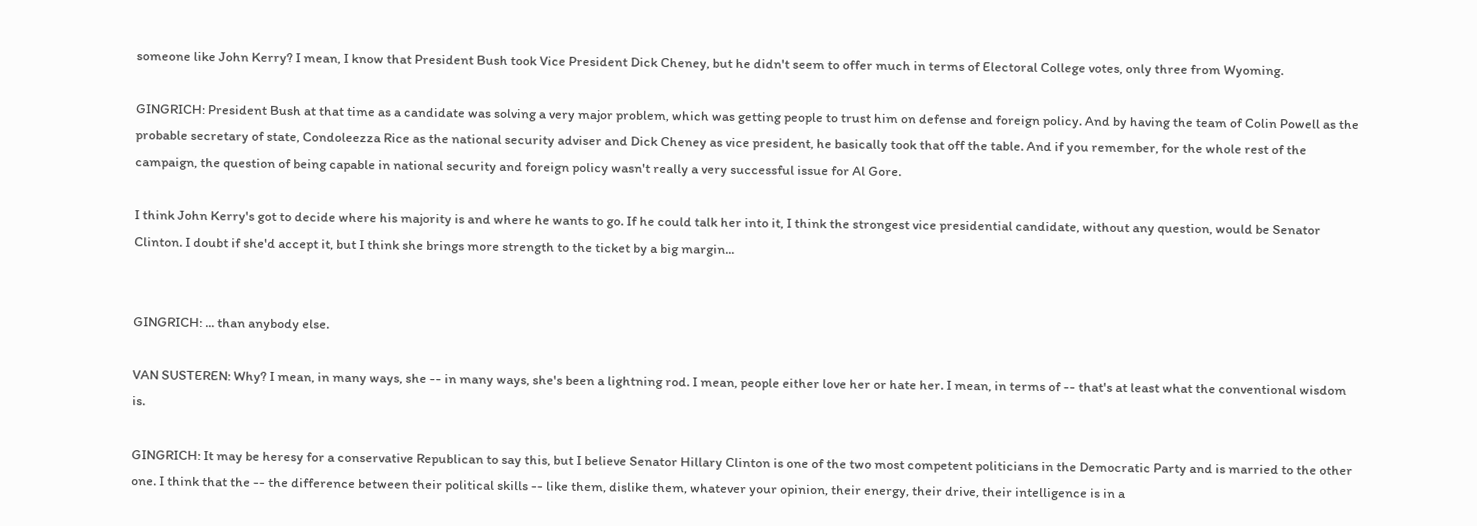someone like John Kerry? I mean, I know that President Bush took Vice President Dick Cheney, but he didn't seem to offer much in terms of Electoral College votes, only three from Wyoming.

GINGRICH: President Bush at that time as a candidate was solving a very major problem, which was getting people to trust him on defense and foreign policy. And by having the team of Colin Powell as the probable secretary of state, Condoleezza Rice as the national security adviser and Dick Cheney as vice president, he basically took that off the table. And if you remember, for the whole rest of the campaign, the question of being capable in national security and foreign policy wasn't really a very successful issue for Al Gore.

I think John Kerry's got to decide where his majority is and where he wants to go. If he could talk her into it, I think the strongest vice presidential candidate, without any question, would be Senator Clinton. I doubt if she'd accept it, but I think she brings more strength to the ticket by a big margin...


GINGRICH: ... than anybody else.

VAN SUSTEREN: Why? I mean, in many ways, she -- in many ways, she's been a lightning rod. I mean, people either love her or hate her. I mean, in terms of -- that's at least what the conventional wisdom is.

GINGRICH: It may be heresy for a conservative Republican to say this, but I believe Senator Hillary Clinton is one of the two most competent politicians in the Democratic Party and is married to the other one. I think that the -- the difference between their political skills -- like them, dislike them, whatever your opinion, their energy, their drive, their intelligence is in a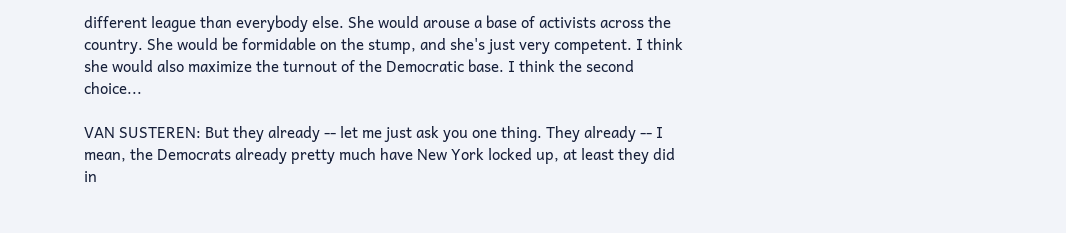different league than everybody else. She would arouse a base of activists across the country. She would be formidable on the stump, and she's just very competent. I think she would also maximize the turnout of the Democratic base. I think the second choice...

VAN SUSTEREN: But they already -- let me just ask you one thing. They already -- I mean, the Democrats already pretty much have New York locked up, at least they did in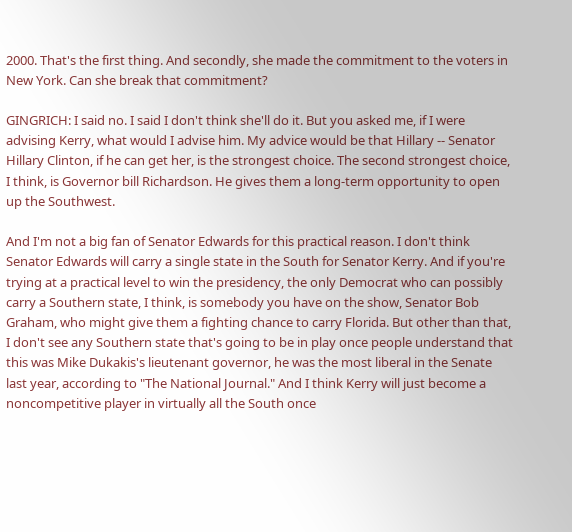2000. That's the first thing. And secondly, she made the commitment to the voters in New York. Can she break that commitment?

GINGRICH: I said no. I said I don't think she'll do it. But you asked me, if I were advising Kerry, what would I advise him. My advice would be that Hillary -- Senator Hillary Clinton, if he can get her, is the strongest choice. The second strongest choice, I think, is Governor bill Richardson. He gives them a long-term opportunity to open up the Southwest.

And I'm not a big fan of Senator Edwards for this practical reason. I don't think Senator Edwards will carry a single state in the South for Senator Kerry. And if you're trying at a practical level to win the presidency, the only Democrat who can possibly carry a Southern state, I think, is somebody you have on the show, Senator Bob Graham, who might give them a fighting chance to carry Florida. But other than that, I don't see any Southern state that's going to be in play once people understand that this was Mike Dukakis's lieutenant governor, he was the most liberal in the Senate last year, according to "The National Journal." And I think Kerry will just become a noncompetitive player in virtually all the South once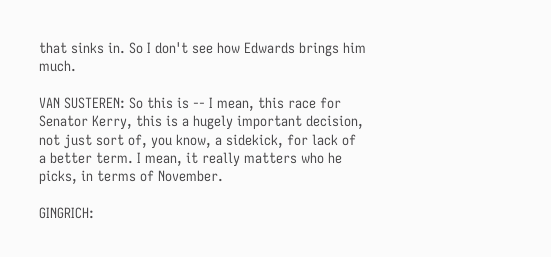that sinks in. So I don't see how Edwards brings him much.

VAN SUSTEREN: So this is -- I mean, this race for Senator Kerry, this is a hugely important decision, not just sort of, you know, a sidekick, for lack of a better term. I mean, it really matters who he picks, in terms of November.

GINGRICH: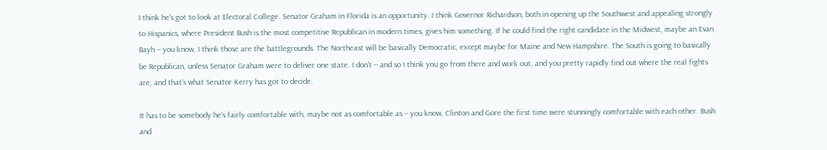I think he's got to look at Electoral College. Senator Graham in Florida is an opportunity. I think Governor Richardson, both in opening up the Southwest and appealing strongly to Hispanics, where President Bush is the most competitive Republican in modern times, gives him something. If he could find the right candidate in the Midwest, maybe an Evan Bayh -- you know, I think those are the battlegrounds. The Northeast will be basically Democratic, except maybe for Maine and New Hampshire. The South is going to basically be Republican, unless Senator Graham were to deliver one state. I don't -- and so I think you go from there and work out, and you pretty rapidly find out where the real fights are, and that's what Senator Kerry has got to decide.

It has to be somebody he's fairly comfortable with, maybe not as comfortable as -- you know, Clinton and Gore the first time were stunningly comfortable with each other. Bush and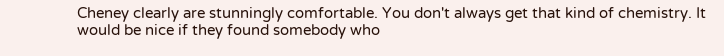Cheney clearly are stunningly comfortable. You don't always get that kind of chemistry. It would be nice if they found somebody who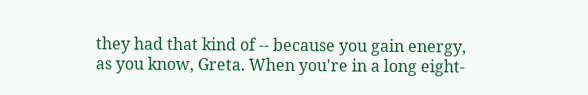they had that kind of -- because you gain energy, as you know, Greta. When you're in a long eight-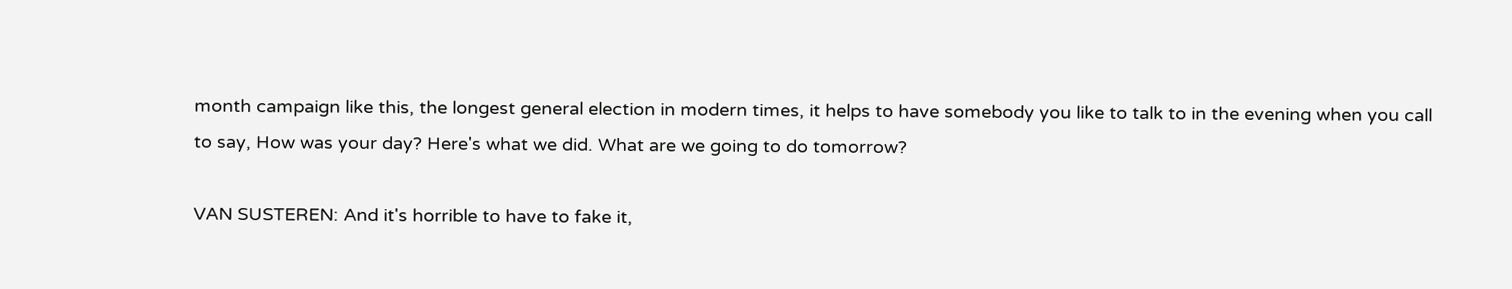month campaign like this, the longest general election in modern times, it helps to have somebody you like to talk to in the evening when you call to say, How was your day? Here's what we did. What are we going to do tomorrow?

VAN SUSTEREN: And it's horrible to have to fake it,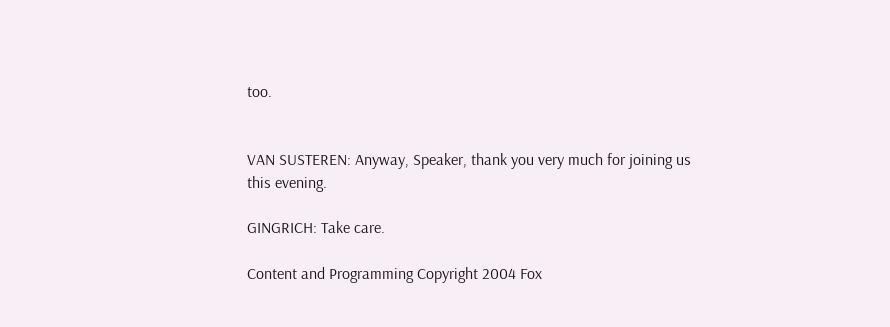too.


VAN SUSTEREN: Anyway, Speaker, thank you very much for joining us this evening.

GINGRICH: Take care.

Content and Programming Copyright 2004 Fox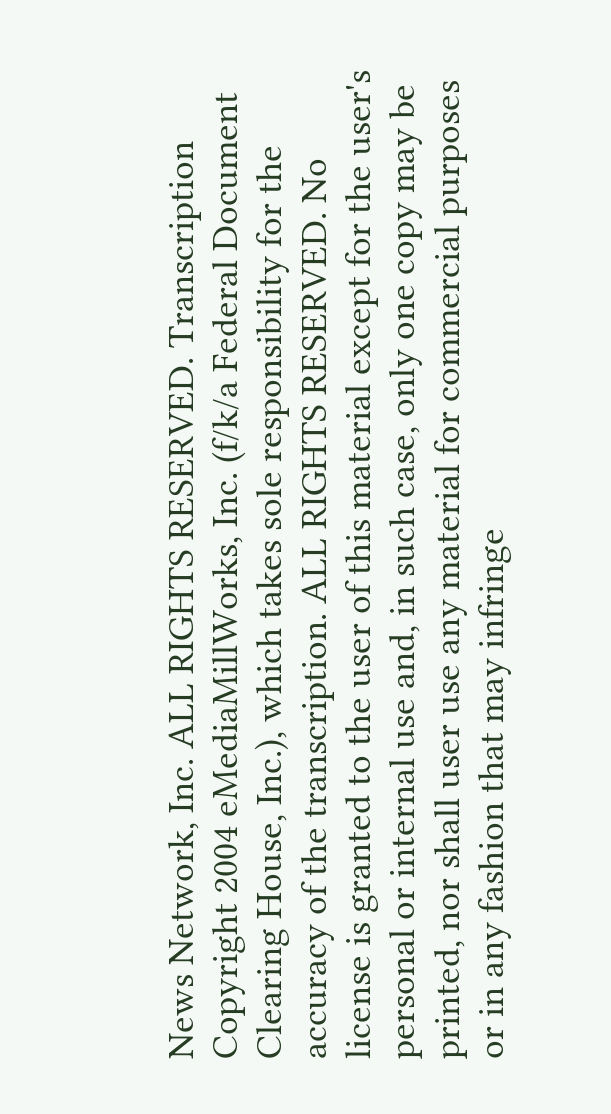News Network, Inc. ALL RIGHTS RESERVED. Transcription Copyright 2004 eMediaMillWorks, Inc. (f/k/a Federal Document Clearing House, Inc.), which takes sole responsibility for the accuracy of the transcription. ALL RIGHTS RESERVED. No license is granted to the user of this material except for the user's personal or internal use and, in such case, only one copy may be printed, nor shall user use any material for commercial purposes or in any fashion that may infringe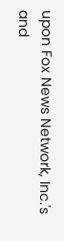upon Fox News Network, Inc.'s and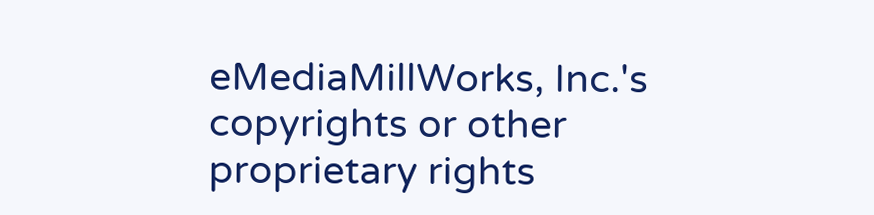eMediaMillWorks, Inc.'s copyrights or other proprietary rights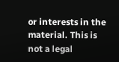or interests in the material. This is not a legal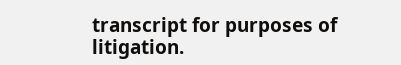transcript for purposes of litigation.